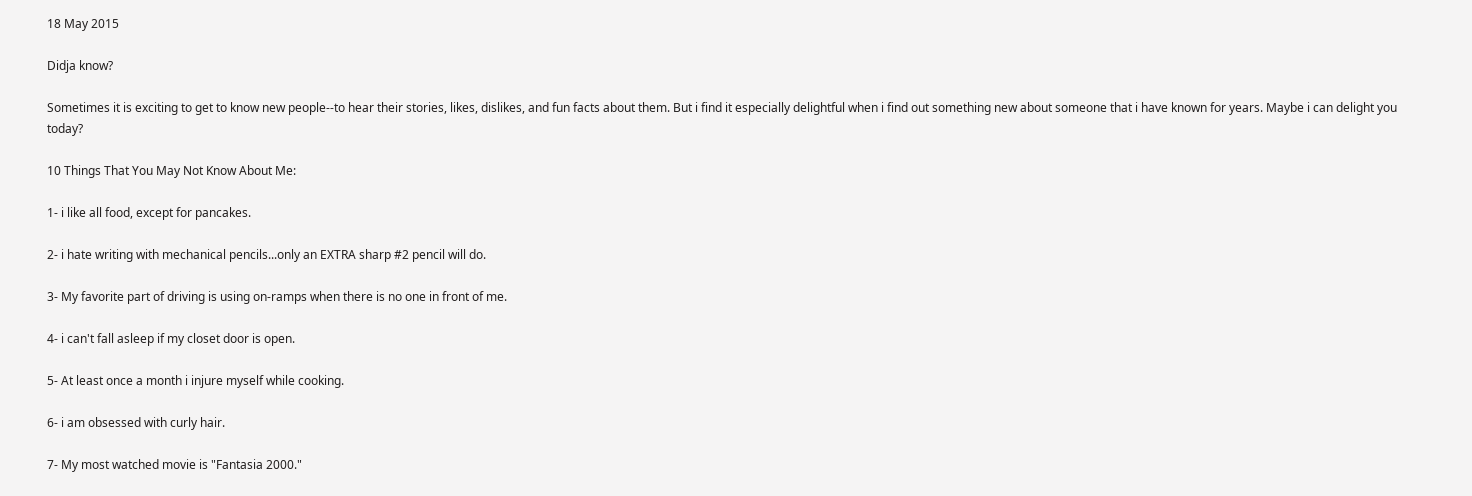18 May 2015

Didja know?

Sometimes it is exciting to get to know new people--to hear their stories, likes, dislikes, and fun facts about them. But i find it especially delightful when i find out something new about someone that i have known for years. Maybe i can delight you today?

10 Things That You May Not Know About Me:

1- i like all food, except for pancakes.

2- i hate writing with mechanical pencils...only an EXTRA sharp #2 pencil will do.

3- My favorite part of driving is using on-ramps when there is no one in front of me.

4- i can't fall asleep if my closet door is open.

5- At least once a month i injure myself while cooking.

6- i am obsessed with curly hair.

7- My most watched movie is "Fantasia 2000."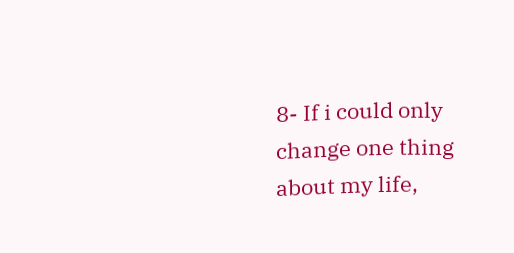8- If i could only change one thing about my life,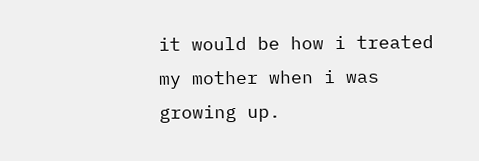it would be how i treated my mother when i was growing up.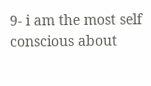9- i am the most self conscious about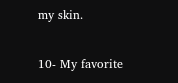my skin.

10- My favorite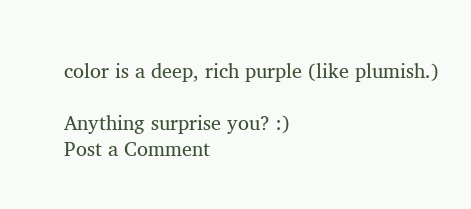color is a deep, rich purple (like plumish.)

Anything surprise you? :)
Post a Comment